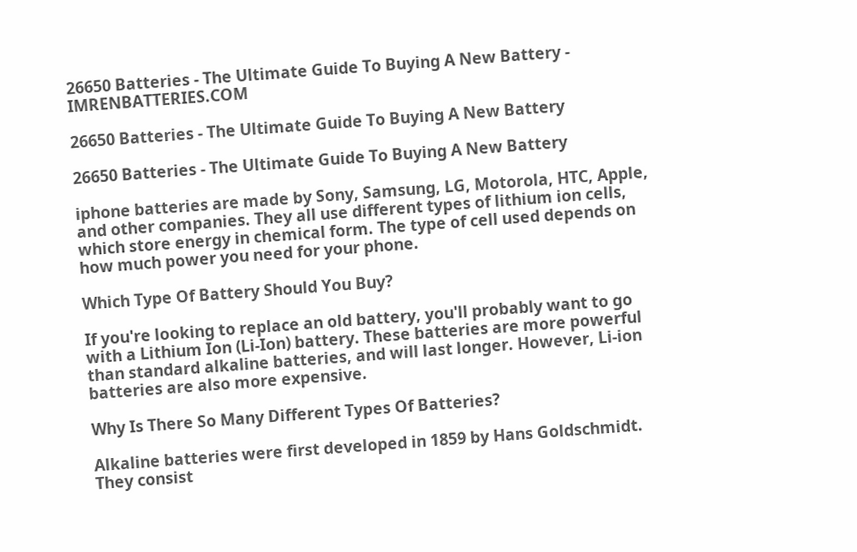26650 Batteries - The Ultimate Guide To Buying A New Battery - IMRENBATTERIES.COM

26650 Batteries - The Ultimate Guide To Buying A New Battery

26650 Batteries - The Ultimate Guide To Buying A New Battery

iphone batteries are made by Sony, Samsung, LG, Motorola, HTC, Apple, and other companies. They all use different types of lithium ion cells, which store energy in chemical form. The type of cell used depends on how much power you need for your phone.

Which Type Of Battery Should You Buy?

If you're looking to replace an old battery, you'll probably want to go with a Lithium Ion (Li-Ion) battery. These batteries are more powerful than standard alkaline batteries, and will last longer. However, Li-ion batteries are also more expensive.

Why Is There So Many Different Types Of Batteries?

Alkaline batteries were first developed in 1859 by Hans Goldschmidt. They consist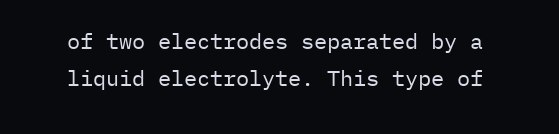of two electrodes separated by a liquid electrolyte. This type of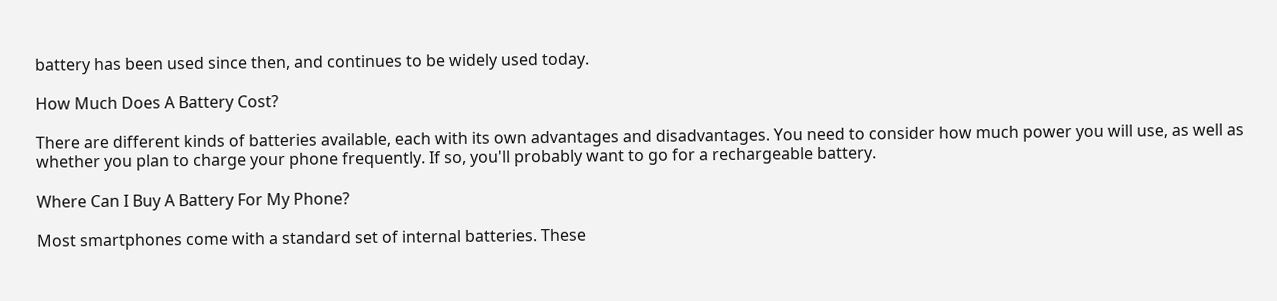battery has been used since then, and continues to be widely used today.

How Much Does A Battery Cost?

There are different kinds of batteries available, each with its own advantages and disadvantages. You need to consider how much power you will use, as well as whether you plan to charge your phone frequently. If so, you'll probably want to go for a rechargeable battery.

Where Can I Buy A Battery For My Phone?

Most smartphones come with a standard set of internal batteries. These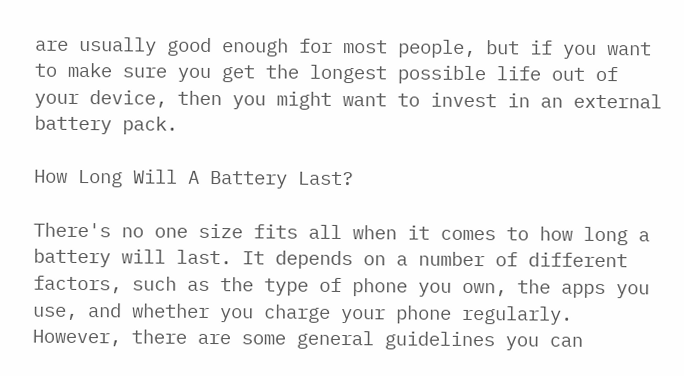are usually good enough for most people, but if you want to make sure you get the longest possible life out of your device, then you might want to invest in an external battery pack.

How Long Will A Battery Last?

There's no one size fits all when it comes to how long a battery will last. It depends on a number of different factors, such as the type of phone you own, the apps you use, and whether you charge your phone regularly. However, there are some general guidelines you can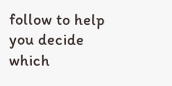follow to help you decide which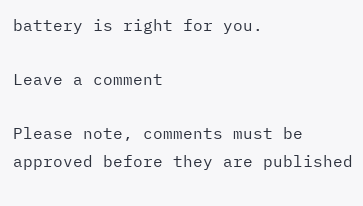battery is right for you.

Leave a comment

Please note, comments must be approved before they are published